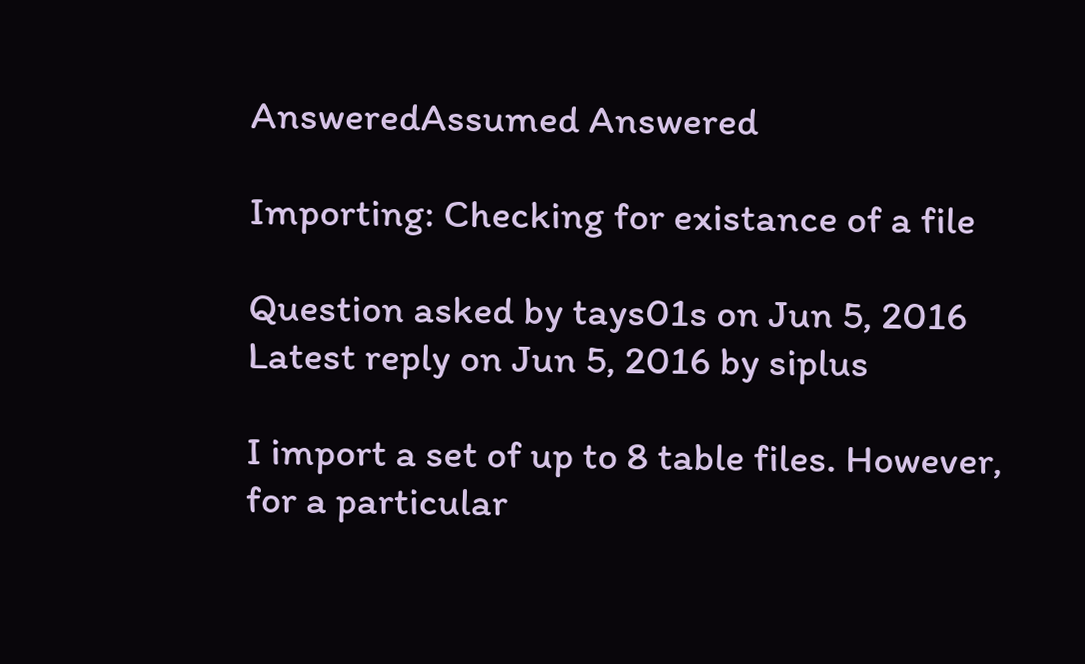AnsweredAssumed Answered

Importing: Checking for existance of a file

Question asked by tays01s on Jun 5, 2016
Latest reply on Jun 5, 2016 by siplus

I import a set of up to 8 table files. However, for a particular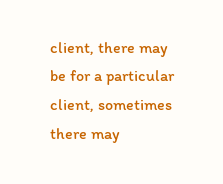client, there may be for a particular client, sometimes there may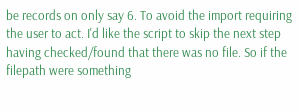be records on only say 6. To avoid the import requiring the user to act. I'd like the script to skip the next step having checked/found that there was no file. So if the filepath were something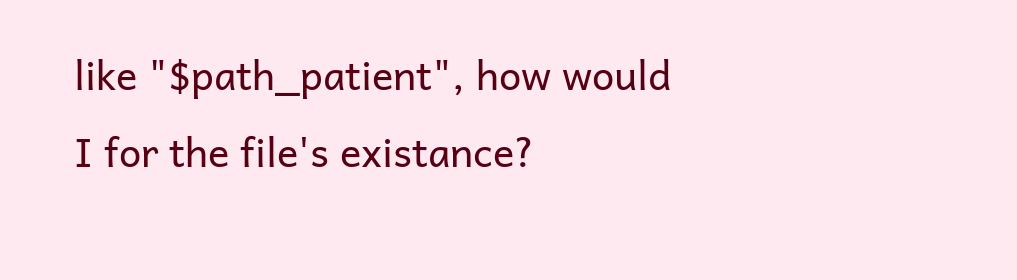like "$path_patient", how would I for the file's existance?